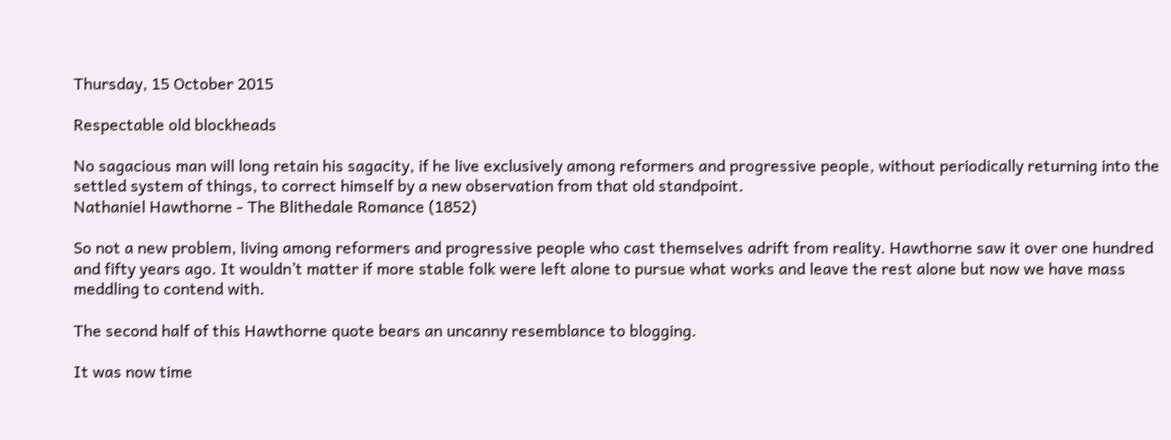Thursday, 15 October 2015

Respectable old blockheads

No sagacious man will long retain his sagacity, if he live exclusively among reformers and progressive people, without periodically returning into the settled system of things, to correct himself by a new observation from that old standpoint.
Nathaniel Hawthorne - The Blithedale Romance (1852)

So not a new problem, living among reformers and progressive people who cast themselves adrift from reality. Hawthorne saw it over one hundred and fifty years ago. It wouldn’t matter if more stable folk were left alone to pursue what works and leave the rest alone but now we have mass meddling to contend with.

The second half of this Hawthorne quote bears an uncanny resemblance to blogging.

It was now time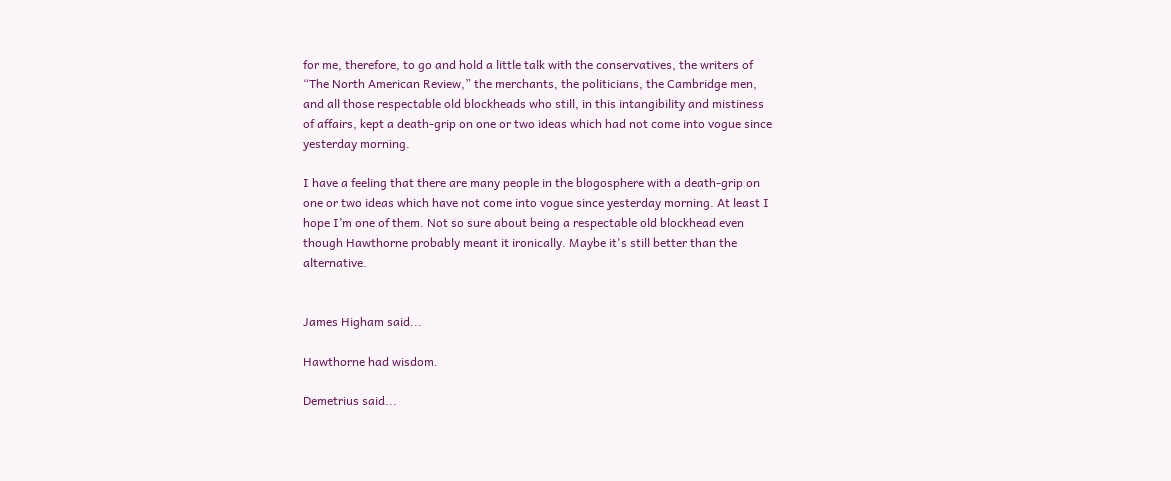for me, therefore, to go and hold a little talk with the conservatives, the writers of “The North American Review,” the merchants, the politicians, the Cambridge men, and all those respectable old blockheads who still, in this intangibility and mistiness of affairs, kept a death-grip on one or two ideas which had not come into vogue since yesterday morning.

I have a feeling that there are many people in the blogosphere with a death-grip on one or two ideas which have not come into vogue since yesterday morning. At least I hope I’m one of them. Not so sure about being a respectable old blockhead even though Hawthorne probably meant it ironically. Maybe it's still better than the alternative.


James Higham said...

Hawthorne had wisdom.

Demetrius said...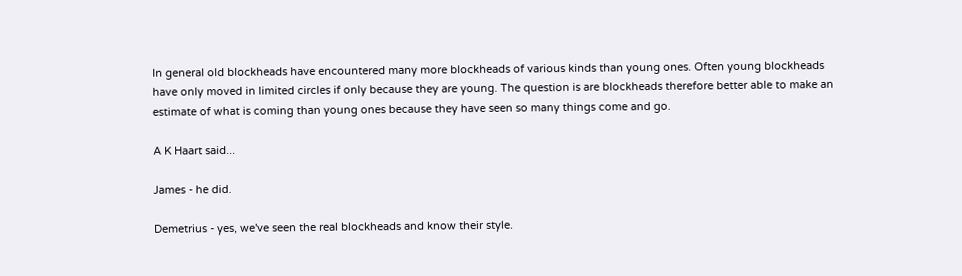In general old blockheads have encountered many more blockheads of various kinds than young ones. Often young blockheads have only moved in limited circles if only because they are young. The question is are blockheads therefore better able to make an estimate of what is coming than young ones because they have seen so many things come and go.

A K Haart said...

James - he did.

Demetrius - yes, we've seen the real blockheads and know their style.